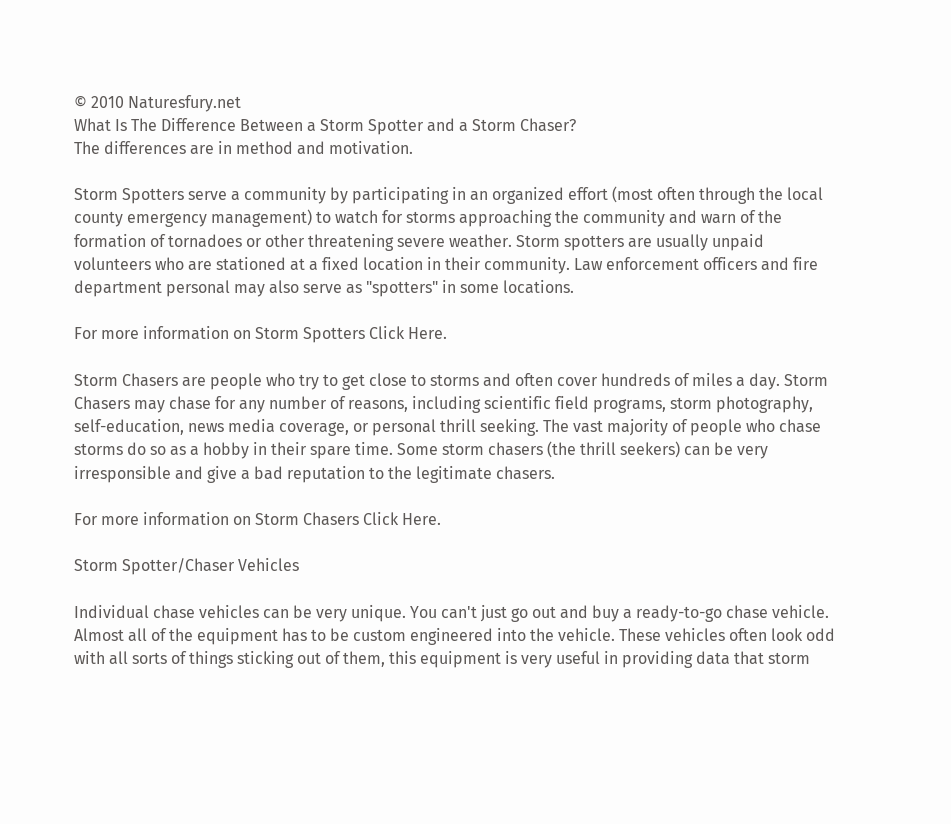© 2010 Naturesfury.net
What Is The Difference Between a Storm Spotter and a Storm Chaser?
The differences are in method and motivation.

Storm Spotters serve a community by participating in an organized effort (most often through the local county emergency management) to watch for storms approaching the community and warn of the formation of tornadoes or other threatening severe weather. Storm spotters are usually unpaid volunteers who are stationed at a fixed location in their community. Law enforcement officers and fire department personal may also serve as "spotters" in some locations.

For more information on Storm Spotters Click Here.

Storm Chasers are people who try to get close to storms and often cover hundreds of miles a day. Storm Chasers may chase for any number of reasons, including scientific field programs, storm photography, self-education, news media coverage, or personal thrill seeking. The vast majority of people who chase storms do so as a hobby in their spare time. Some storm chasers (the thrill seekers) can be very irresponsible and give a bad reputation to the legitimate chasers.

For more information on Storm Chasers Click Here.

Storm Spotter/Chaser Vehicles

Individual chase vehicles can be very unique. You can't just go out and buy a ready-to-go chase vehicle. Almost all of the equipment has to be custom engineered into the vehicle. These vehicles often look odd with all sorts of things sticking out of them, this equipment is very useful in providing data that storm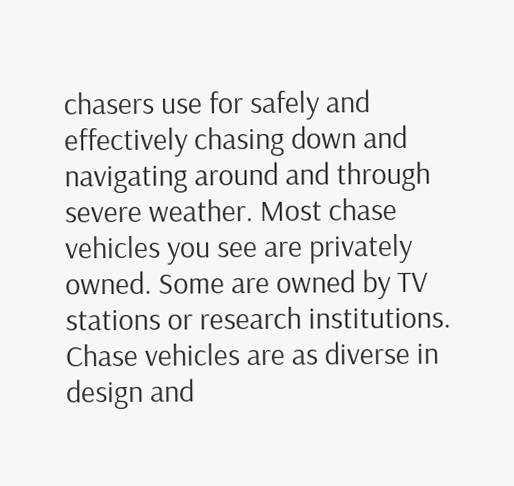chasers use for safely and effectively chasing down and navigating around and through severe weather. Most chase vehicles you see are privately owned. Some are owned by TV stations or research institutions. Chase vehicles are as diverse in design and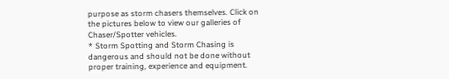purpose as storm chasers themselves. Click on the pictures below to view our galleries of Chaser/Spotter vehicles.
* Storm Spotting and Storm Chasing is dangerous and should not be done without proper training, experience and equipment.